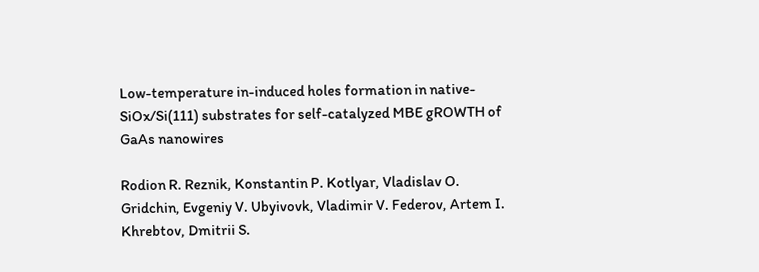Low-temperature in-induced holes formation in native-SiOx/Si(111) substrates for self-catalyzed MBE gROWTH of GaAs nanowires

Rodion R. Reznik, Konstantin P. Kotlyar, Vladislav O. Gridchin, Evgeniy V. Ubyivovk, Vladimir V. Federov, Artem I. Khrebtov, Dmitrii S.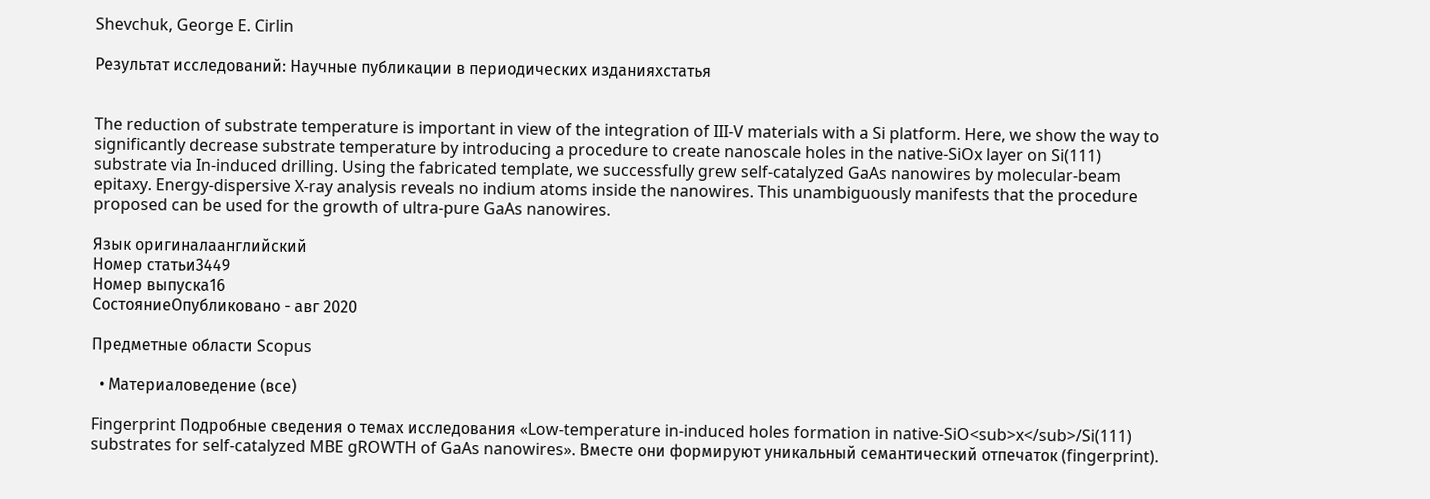Shevchuk, George E. Cirlin

Результат исследований: Научные публикации в периодических изданияхстатья


The reduction of substrate temperature is important in view of the integration of III-V materials with a Si platform. Here, we show the way to significantly decrease substrate temperature by introducing a procedure to create nanoscale holes in the native-SiOx layer on Si(111) substrate via In-induced drilling. Using the fabricated template, we successfully grew self-catalyzed GaAs nanowires by molecular-beam epitaxy. Energy-dispersive X-ray analysis reveals no indium atoms inside the nanowires. This unambiguously manifests that the procedure proposed can be used for the growth of ultra-pure GaAs nanowires.

Язык оригиналаанглийский
Номер статьи3449
Номер выпуска16
СостояниеОпубликовано - авг 2020

Предметные области Scopus

  • Материаловедение (все)

Fingerprint Подробные сведения о темах исследования «Low-temperature in-induced holes formation in native-SiO<sub>x</sub>/Si(111) substrates for self-catalyzed MBE gROWTH of GaAs nanowires». Вместе они формируют уникальный семантический отпечаток (fingerprint).